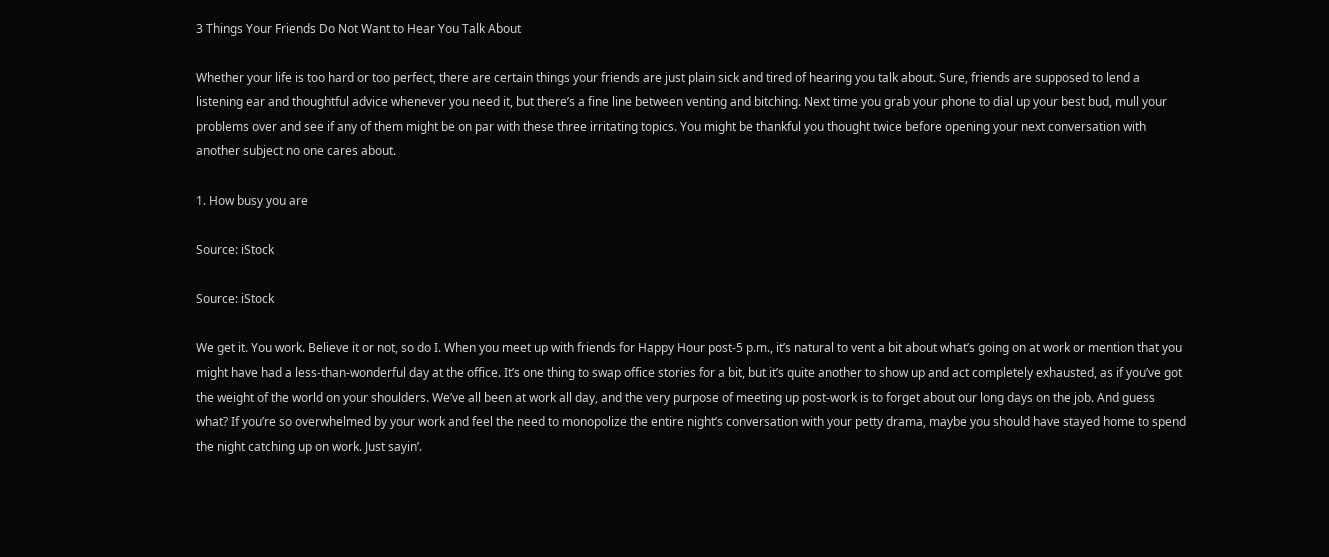3 Things Your Friends Do Not Want to Hear You Talk About

Whether your life is too hard or too perfect, there are certain things your friends are just plain sick and tired of hearing you talk about. Sure, friends are supposed to lend a listening ear and thoughtful advice whenever you need it, but there’s a fine line between venting and bitching. Next time you grab your phone to dial up your best bud, mull your problems over and see if any of them might be on par with these three irritating topics. You might be thankful you thought twice before opening your next conversation with another subject no one cares about.

1. How busy you are

Source: iStock

Source: iStock

We get it. You work. Believe it or not, so do I. When you meet up with friends for Happy Hour post-5 p.m., it’s natural to vent a bit about what’s going on at work or mention that you might have had a less-than-wonderful day at the office. It’s one thing to swap office stories for a bit, but it’s quite another to show up and act completely exhausted, as if you’ve got the weight of the world on your shoulders. We’ve all been at work all day, and the very purpose of meeting up post-work is to forget about our long days on the job. And guess what? If you’re so overwhelmed by your work and feel the need to monopolize the entire night’s conversation with your petty drama, maybe you should have stayed home to spend the night catching up on work. Just sayin’.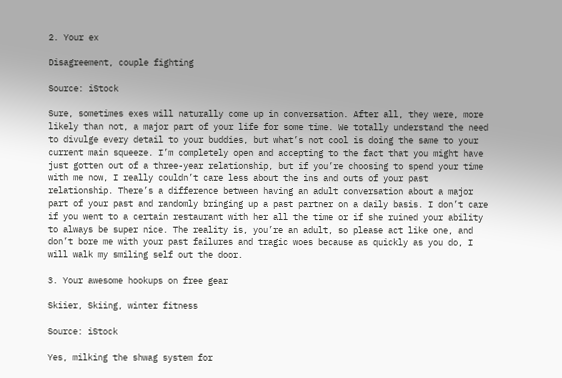2. Your ex

Disagreement, couple fighting

Source: iStock

Sure, sometimes exes will naturally come up in conversation. After all, they were, more likely than not, a major part of your life for some time. We totally understand the need to divulge every detail to your buddies, but what’s not cool is doing the same to your current main squeeze. I’m completely open and accepting to the fact that you might have just gotten out of a three-year relationship, but if you’re choosing to spend your time with me now, I really couldn’t care less about the ins and outs of your past relationship. There’s a difference between having an adult conversation about a major part of your past and randomly bringing up a past partner on a daily basis. I don’t care if you went to a certain restaurant with her all the time or if she ruined your ability to always be super nice. The reality is, you’re an adult, so please act like one, and don’t bore me with your past failures and tragic woes because as quickly as you do, I will walk my smiling self out the door.

3. Your awesome hookups on free gear

Skiier, Skiing, winter fitness

Source: iStock

Yes, milking the shwag system for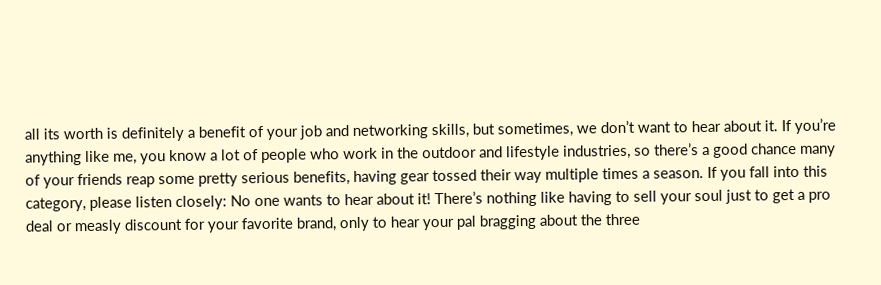all its worth is definitely a benefit of your job and networking skills, but sometimes, we don’t want to hear about it. If you’re anything like me, you know a lot of people who work in the outdoor and lifestyle industries, so there’s a good chance many of your friends reap some pretty serious benefits, having gear tossed their way multiple times a season. If you fall into this category, please listen closely: No one wants to hear about it! There’s nothing like having to sell your soul just to get a pro deal or measly discount for your favorite brand, only to hear your pal bragging about the three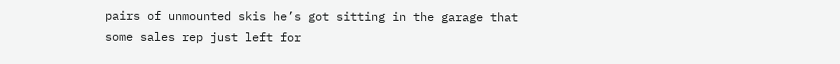pairs of unmounted skis he’s got sitting in the garage that some sales rep just left for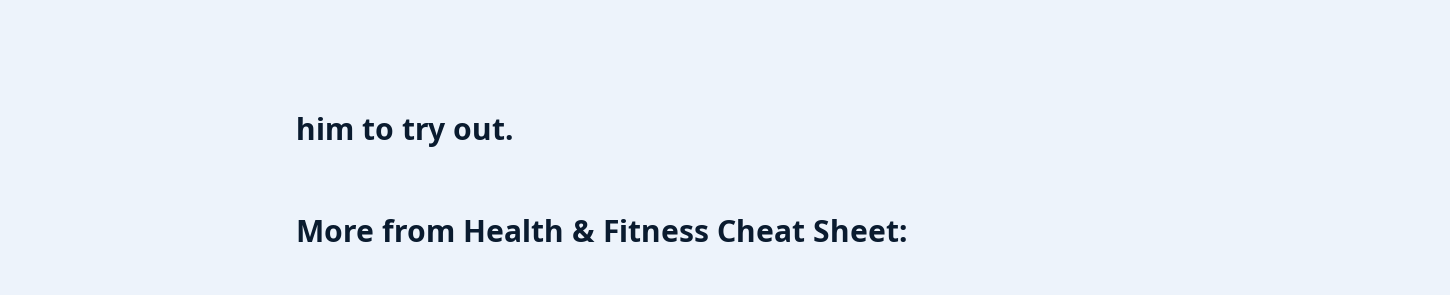him to try out.

More from Health & Fitness Cheat Sheet: